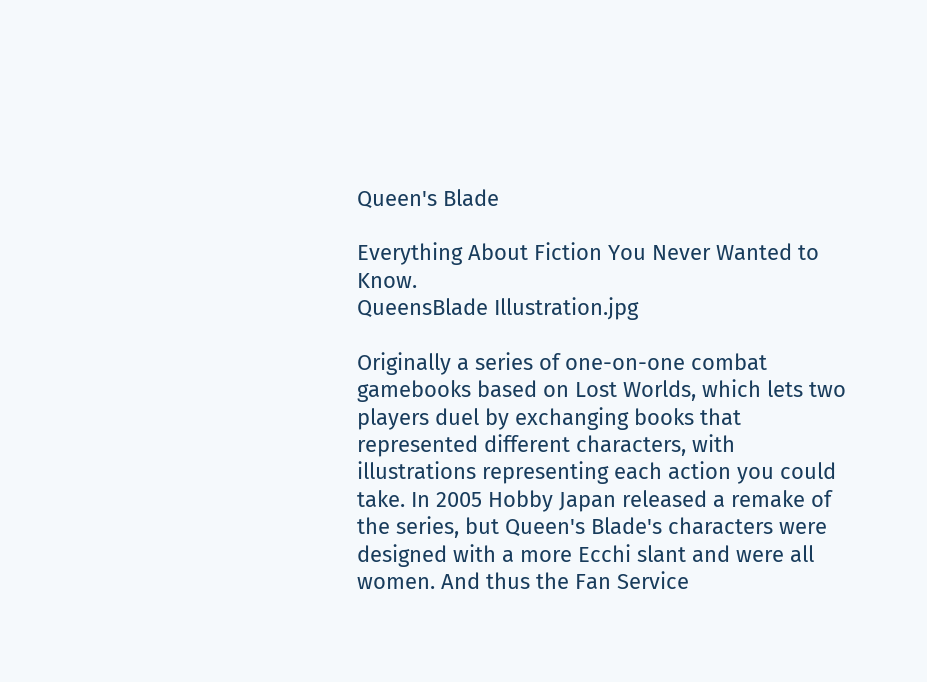Queen's Blade

Everything About Fiction You Never Wanted to Know.
QueensBlade Illustration.jpg

Originally a series of one-on-one combat gamebooks based on Lost Worlds, which lets two players duel by exchanging books that represented different characters, with illustrations representing each action you could take. In 2005 Hobby Japan released a remake of the series, but Queen's Blade's characters were designed with a more Ecchi slant and were all women. And thus the Fan Service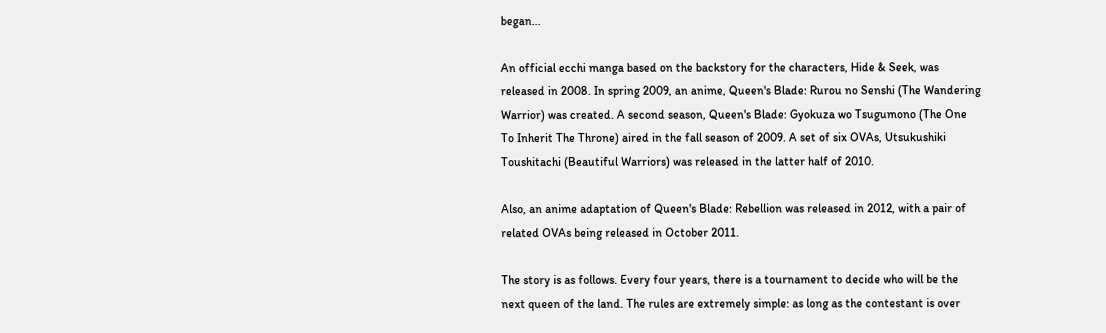began...

An official ecchi manga based on the backstory for the characters, Hide & Seek, was released in 2008. In spring 2009, an anime, Queen's Blade: Rurou no Senshi (The Wandering Warrior) was created. A second season, Queen's Blade: Gyokuza wo Tsugumono (The One To Inherit The Throne) aired in the fall season of 2009. A set of six OVAs, Utsukushiki Toushitachi (Beautiful Warriors) was released in the latter half of 2010.

Also, an anime adaptation of Queen's Blade: Rebellion was released in 2012, with a pair of related OVAs being released in October 2011.

The story is as follows. Every four years, there is a tournament to decide who will be the next queen of the land. The rules are extremely simple: as long as the contestant is over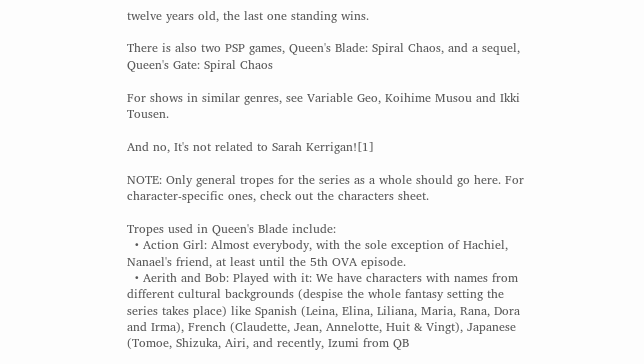twelve years old, the last one standing wins.

There is also two PSP games, Queen's Blade: Spiral Chaos, and a sequel, Queen's Gate: Spiral Chaos

For shows in similar genres, see Variable Geo, Koihime Musou and Ikki Tousen.

And no, It's not related to Sarah Kerrigan![1]

NOTE: Only general tropes for the series as a whole should go here. For character-specific ones, check out the characters sheet.

Tropes used in Queen's Blade include:
  • Action Girl: Almost everybody, with the sole exception of Hachiel, Nanael's friend, at least until the 5th OVA episode.
  • Aerith and Bob: Played with it: We have characters with names from different cultural backgrounds (despise the whole fantasy setting the series takes place) like Spanish (Leina, Elina, Liliana, Maria, Rana, Dora and Irma), French (Claudette, Jean, Annelotte, Huit & Vingt), Japanese (Tomoe, Shizuka, Airi, and recently, Izumi from QB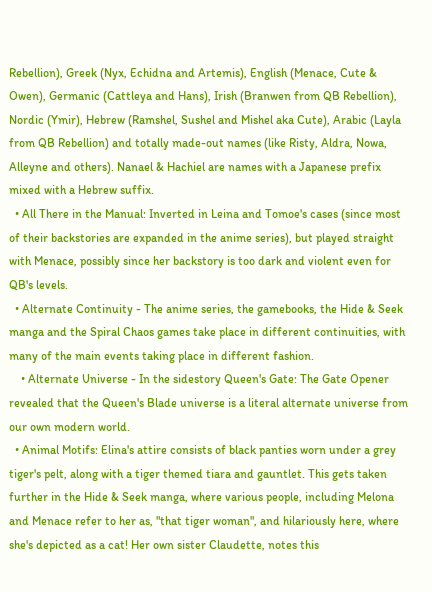Rebellion), Greek (Nyx, Echidna and Artemis), English (Menace, Cute & Owen), Germanic (Cattleya and Hans), Irish (Branwen from QB Rebellion), Nordic (Ymir), Hebrew (Ramshel, Sushel and Mishel aka Cute), Arabic (Layla from QB Rebellion) and totally made-out names (like Risty, Aldra, Nowa, Alleyne and others). Nanael & Hachiel are names with a Japanese prefix mixed with a Hebrew suffix.
  • All There in the Manual: Inverted in Leina and Tomoe's cases (since most of their backstories are expanded in the anime series), but played straight with Menace, possibly since her backstory is too dark and violent even for QB's levels.
  • Alternate Continuity - The anime series, the gamebooks, the Hide & Seek manga and the Spiral Chaos games take place in different continuities, with many of the main events taking place in different fashion.
    • Alternate Universe - In the sidestory Queen's Gate: The Gate Opener revealed that the Queen's Blade universe is a literal alternate universe from our own modern world.
  • Animal Motifs: Elina's attire consists of black panties worn under a grey tiger's pelt, along with a tiger themed tiara and gauntlet. This gets taken further in the Hide & Seek manga, where various people, including Melona and Menace refer to her as, "that tiger woman", and hilariously here, where she's depicted as a cat! Her own sister Claudette, notes this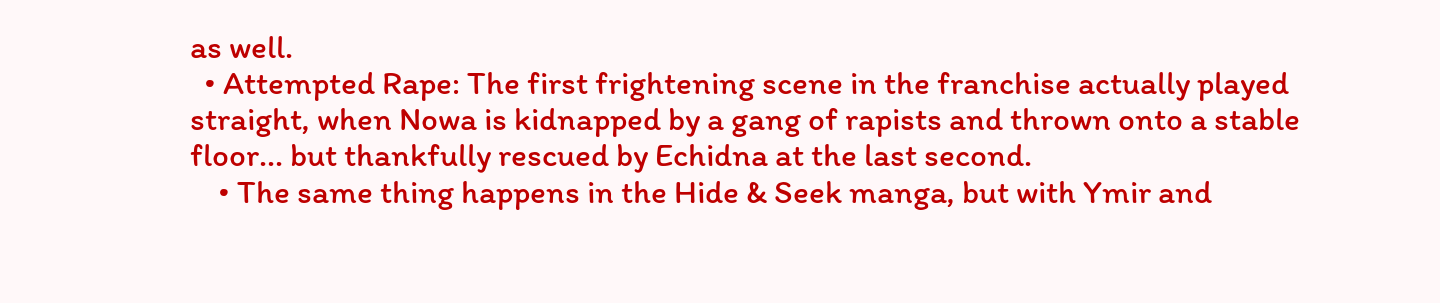as well.
  • Attempted Rape: The first frightening scene in the franchise actually played straight, when Nowa is kidnapped by a gang of rapists and thrown onto a stable floor... but thankfully rescued by Echidna at the last second.
    • The same thing happens in the Hide & Seek manga, but with Ymir and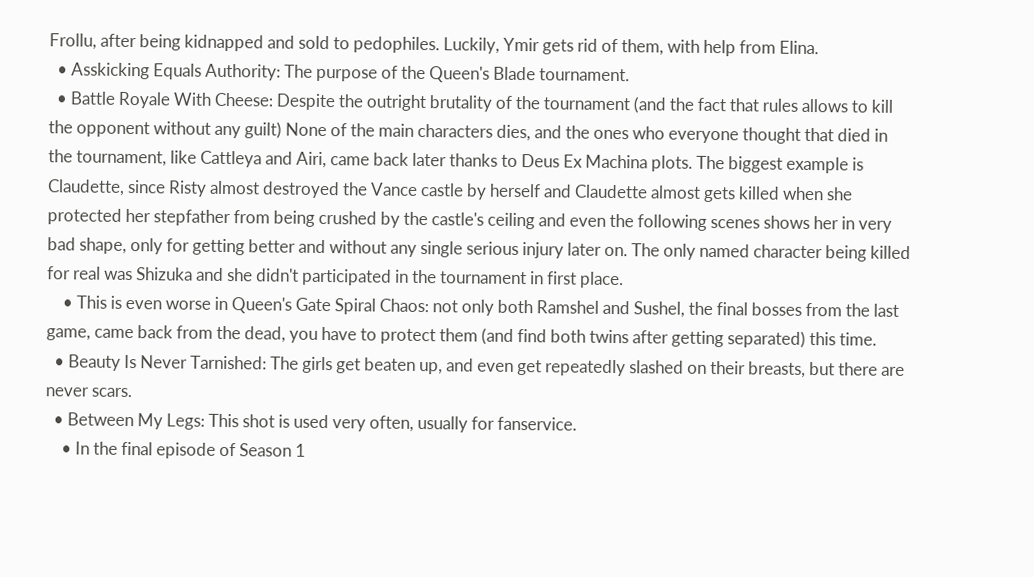Frollu, after being kidnapped and sold to pedophiles. Luckily, Ymir gets rid of them, with help from Elina.
  • Asskicking Equals Authority: The purpose of the Queen's Blade tournament.
  • Battle Royale With Cheese: Despite the outright brutality of the tournament (and the fact that rules allows to kill the opponent without any guilt) None of the main characters dies, and the ones who everyone thought that died in the tournament, like Cattleya and Airi, came back later thanks to Deus Ex Machina plots. The biggest example is Claudette, since Risty almost destroyed the Vance castle by herself and Claudette almost gets killed when she protected her stepfather from being crushed by the castle's ceiling and even the following scenes shows her in very bad shape, only for getting better and without any single serious injury later on. The only named character being killed for real was Shizuka and she didn't participated in the tournament in first place.
    • This is even worse in Queen's Gate Spiral Chaos: not only both Ramshel and Sushel, the final bosses from the last game, came back from the dead, you have to protect them (and find both twins after getting separated) this time.
  • Beauty Is Never Tarnished: The girls get beaten up, and even get repeatedly slashed on their breasts, but there are never scars.
  • Between My Legs: This shot is used very often, usually for fanservice.
    • In the final episode of Season 1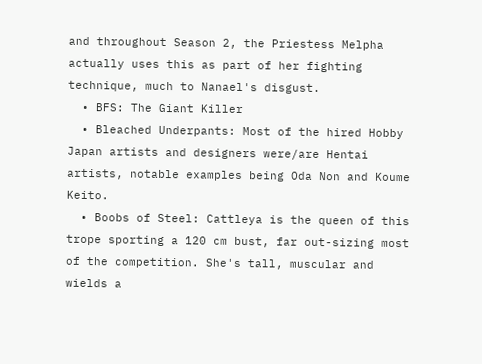and throughout Season 2, the Priestess Melpha actually uses this as part of her fighting technique, much to Nanael's disgust.
  • BFS: The Giant Killer
  • Bleached Underpants: Most of the hired Hobby Japan artists and designers were/are Hentai artists, notable examples being Oda Non and Koume Keito.
  • Boobs of Steel: Cattleya is the queen of this trope sporting a 120 cm bust, far out-sizing most of the competition. She's tall, muscular and wields a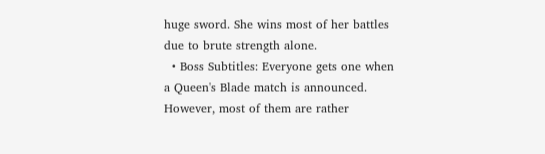huge sword. She wins most of her battles due to brute strength alone.
  • Boss Subtitles: Everyone gets one when a Queen's Blade match is announced. However, most of them are rather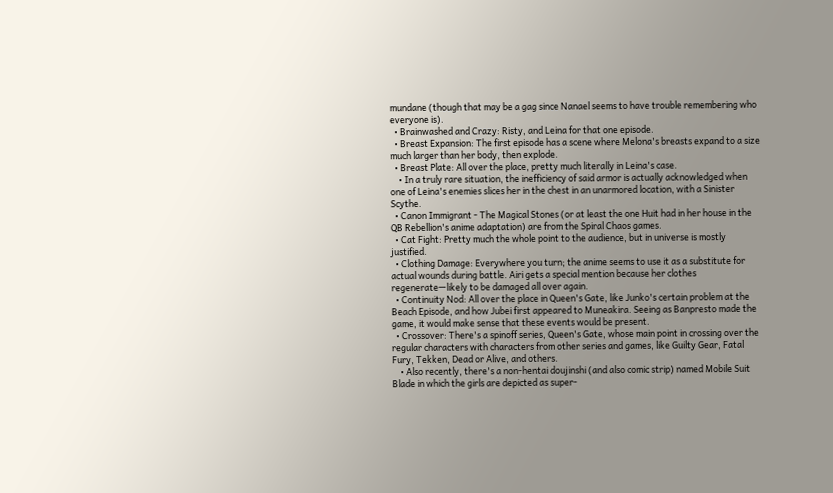mundane (though that may be a gag since Nanael seems to have trouble remembering who everyone is).
  • Brainwashed and Crazy: Risty, and Leina for that one episode.
  • Breast Expansion: The first episode has a scene where Melona's breasts expand to a size much larger than her body, then explode.
  • Breast Plate: All over the place, pretty much literally in Leina's case.
    • In a truly rare situation, the inefficiency of said armor is actually acknowledged when one of Leina's enemies slices her in the chest in an unarmored location, with a Sinister Scythe.
  • Canon Immigrant - The Magical Stones (or at least the one Huit had in her house in the QB Rebellion's anime adaptation) are from the Spiral Chaos games.
  • Cat Fight: Pretty much the whole point to the audience, but in universe is mostly justified.
  • Clothing Damage: Everywhere you turn; the anime seems to use it as a substitute for actual wounds during battle. Airi gets a special mention because her clothes regenerate—likely to be damaged all over again.
  • Continuity Nod: All over the place in Queen's Gate, like Junko's certain problem at the Beach Episode, and how Jubei first appeared to Muneakira. Seeing as Banpresto made the game, it would make sense that these events would be present.
  • Crossover: There's a spinoff series, Queen's Gate, whose main point in crossing over the regular characters with characters from other series and games, like Guilty Gear, Fatal Fury, Tekken, Dead or Alive, and others.
    • Also recently, there's a non-hentai doujinshi (and also comic strip) named Mobile Suit Blade in which the girls are depicted as super-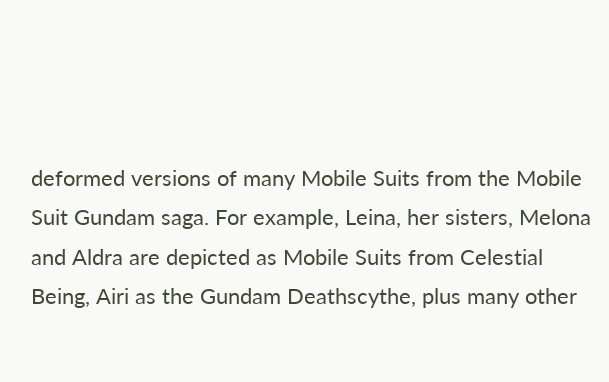deformed versions of many Mobile Suits from the Mobile Suit Gundam saga. For example, Leina, her sisters, Melona and Aldra are depicted as Mobile Suits from Celestial Being, Airi as the Gundam Deathscythe, plus many other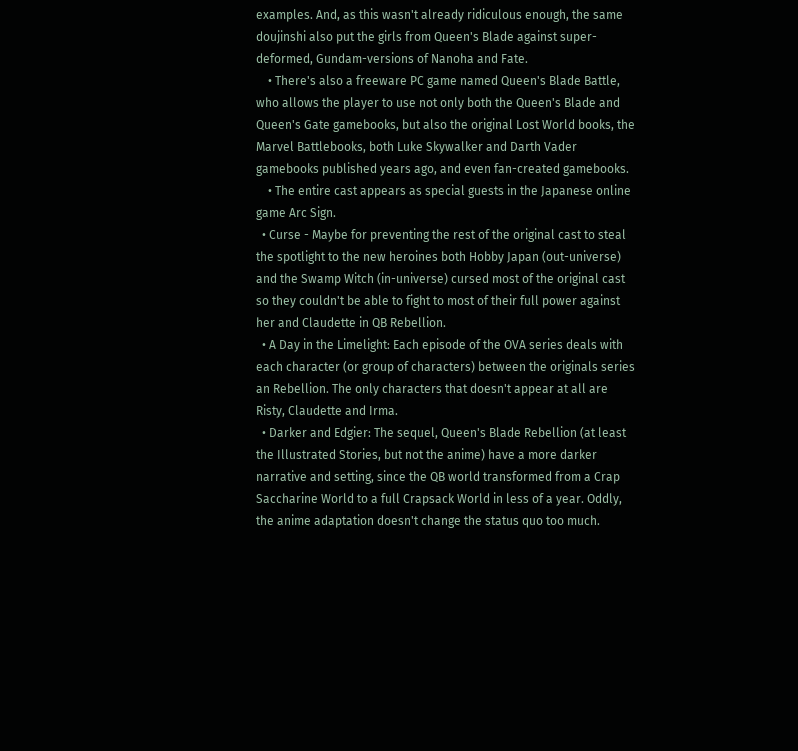examples. And, as this wasn't already ridiculous enough, the same doujinshi also put the girls from Queen's Blade against super-deformed, Gundam-versions of Nanoha and Fate.
    • There's also a freeware PC game named Queen's Blade Battle, who allows the player to use not only both the Queen's Blade and Queen's Gate gamebooks, but also the original Lost World books, the Marvel Battlebooks, both Luke Skywalker and Darth Vader gamebooks published years ago, and even fan-created gamebooks.
    • The entire cast appears as special guests in the Japanese online game Arc Sign.
  • Curse - Maybe for preventing the rest of the original cast to steal the spotlight to the new heroines both Hobby Japan (out-universe) and the Swamp Witch (in-universe) cursed most of the original cast so they couldn't be able to fight to most of their full power against her and Claudette in QB Rebellion.
  • A Day in the Limelight: Each episode of the OVA series deals with each character (or group of characters) between the originals series an Rebellion. The only characters that doesn't appear at all are Risty, Claudette and Irma.
  • Darker and Edgier: The sequel, Queen's Blade Rebellion (at least the Illustrated Stories, but not the anime) have a more darker narrative and setting, since the QB world transformed from a Crap Saccharine World to a full Crapsack World in less of a year. Oddly, the anime adaptation doesn't change the status quo too much.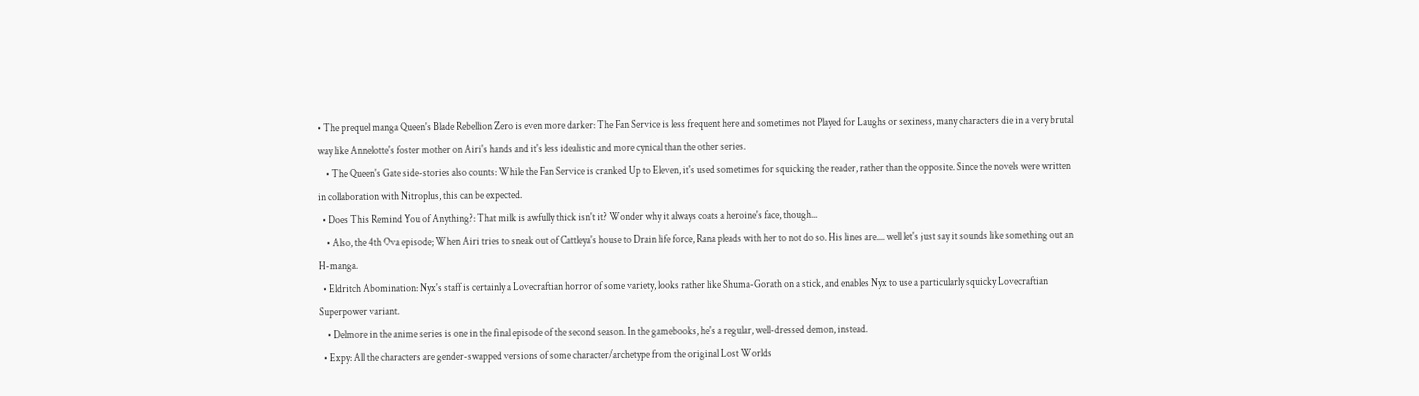• The prequel manga Queen's Blade Rebellion Zero is even more darker: The Fan Service is less frequent here and sometimes not Played for Laughs or sexiness, many characters die in a very brutal way like Annelotte's foster mother on Airi's hands and it's less idealistic and more cynical than the other series.
    • The Queen's Gate side-stories also counts: While the Fan Service is cranked Up to Eleven, it's used sometimes for squicking the reader, rather than the opposite. Since the novels were written in collaboration with Nitroplus, this can be expected.
  • Does This Remind You of Anything?: That milk is awfully thick isn't it? Wonder why it always coats a heroine's face, though...
    • Also, the 4th Ova episode; When Airi tries to sneak out of Cattleya's house to Drain life force, Rana pleads with her to not do so. His lines are.... well let's just say it sounds like something out an H-manga.
  • Eldritch Abomination: Nyx's staff is certainly a Lovecraftian horror of some variety, looks rather like Shuma-Gorath on a stick, and enables Nyx to use a particularly squicky Lovecraftian Superpower variant.
    • Delmore in the anime series is one in the final episode of the second season. In the gamebooks, he's a regular, well-dressed demon, instead.
  • Expy: All the characters are gender-swapped versions of some character/archetype from the original Lost Worlds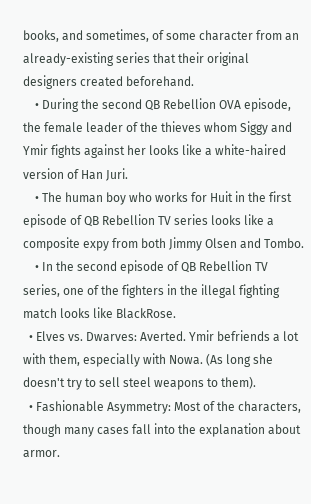books, and sometimes, of some character from an already-existing series that their original designers created beforehand.
    • During the second QB Rebellion OVA episode, the female leader of the thieves whom Siggy and Ymir fights against her looks like a white-haired version of Han Juri.
    • The human boy who works for Huit in the first episode of QB Rebellion TV series looks like a composite expy from both Jimmy Olsen and Tombo.
    • In the second episode of QB Rebellion TV series, one of the fighters in the illegal fighting match looks like BlackRose.
  • Elves vs. Dwarves: Averted. Ymir befriends a lot with them, especially with Nowa. (As long she doesn't try to sell steel weapons to them).
  • Fashionable Asymmetry: Most of the characters, though many cases fall into the explanation about armor.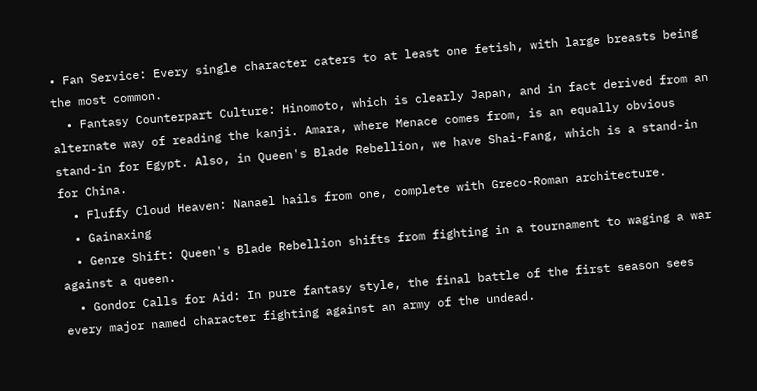• Fan Service: Every single character caters to at least one fetish, with large breasts being the most common.
  • Fantasy Counterpart Culture: Hinomoto, which is clearly Japan, and in fact derived from an alternate way of reading the kanji. Amara, where Menace comes from, is an equally obvious stand-in for Egypt. Also, in Queen's Blade Rebellion, we have Shai-Fang, which is a stand-in for China.
  • Fluffy Cloud Heaven: Nanael hails from one, complete with Greco-Roman architecture.
  • Gainaxing
  • Genre Shift: Queen's Blade Rebellion shifts from fighting in a tournament to waging a war against a queen.
  • Gondor Calls for Aid: In pure fantasy style, the final battle of the first season sees every major named character fighting against an army of the undead.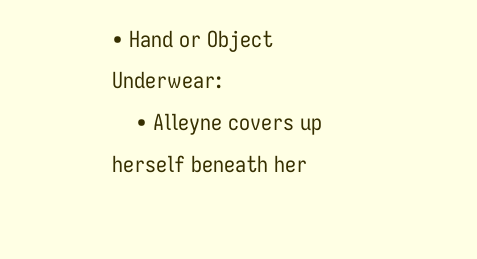• Hand or Object Underwear:
    • Alleyne covers up herself beneath her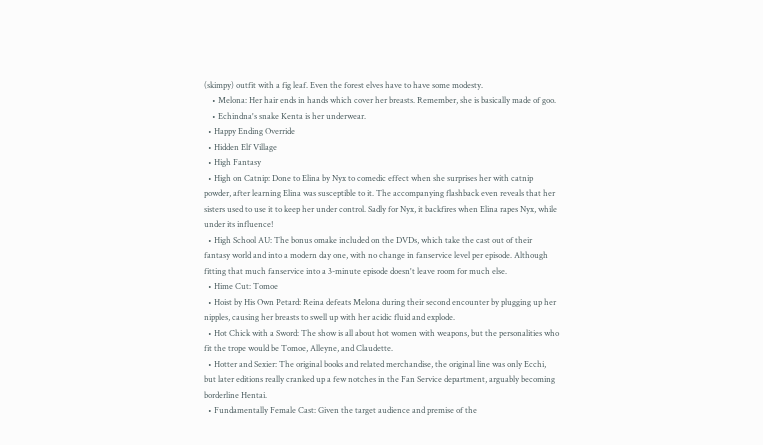(skimpy) outfit with a fig leaf. Even the forest elves have to have some modesty.
    • Melona: Her hair ends in hands which cover her breasts. Remember, she is basically made of goo.
    • Echindna's snake Kenta is her underwear.
  • Happy Ending Override
  • Hidden Elf Village
  • High Fantasy
  • High on Catnip: Done to Elina by Nyx to comedic effect when she surprises her with catnip powder, after learning Elina was susceptible to it. The accompanying flashback even reveals that her sisters used to use it to keep her under control. Sadly for Nyx, it backfires when Elina rapes Nyx, while under its influence!
  • High School AU: The bonus omake included on the DVDs, which take the cast out of their fantasy world and into a modern day one, with no change in fanservice level per episode. Although fitting that much fanservice into a 3-minute episode doesn't leave room for much else.
  • Hime Cut: Tomoe
  • Hoist by His Own Petard: Reina defeats Melona during their second encounter by plugging up her nipples, causing her breasts to swell up with her acidic fluid and explode.
  • Hot Chick with a Sword: The show is all about hot women with weapons, but the personalities who fit the trope would be Tomoe, Alleyne, and Claudette.
  • Hotter and Sexier: The original books and related merchandise, the original line was only Ecchi, but later editions really cranked up a few notches in the Fan Service department, arguably becoming borderline Hentai.
  • Fundamentally Female Cast: Given the target audience and premise of the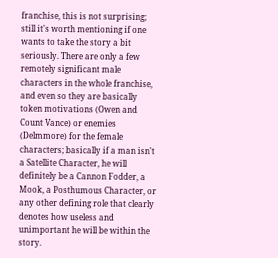franchise, this is not surprising; still it's worth mentioning if one wants to take the story a bit seriously. There are only a few remotely significant male characters in the whole franchise, and even so they are basically token motivations (Owen and Count Vance) or enemies (Delmmore) for the female characters; basically if a man isn't a Satellite Character, he will definitely be a Cannon Fodder, a Mook, a Posthumous Character, or any other defining role that clearly denotes how useless and unimportant he will be within the story.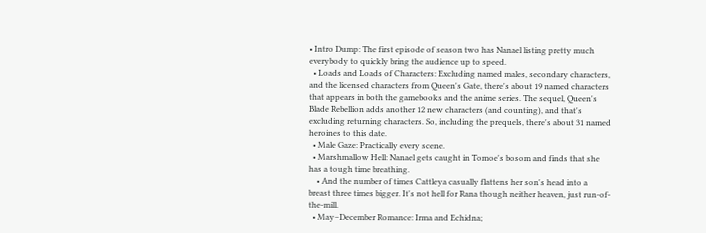• Intro Dump: The first episode of season two has Nanael listing pretty much everybody to quickly bring the audience up to speed.
  • Loads and Loads of Characters: Excluding named males, secondary characters, and the licensed characters from Queen's Gate, there's about 19 named characters that appears in both the gamebooks and the anime series. The sequel, Queen's Blade Rebellion adds another 12 new characters (and counting), and that's excluding returning characters. So, including the prequels, there's about 31 named heroines to this date.
  • Male Gaze: Practically every scene.
  • Marshmallow Hell: Nanael gets caught in Tomoe's bosom and finds that she has a tough time breathing.
    • And the number of times Cattleya casually flattens her son's head into a breast three times bigger. It's not hell for Rana though neither heaven, just run-of-the-mill.
  • May–December Romance: Irma and Echidna;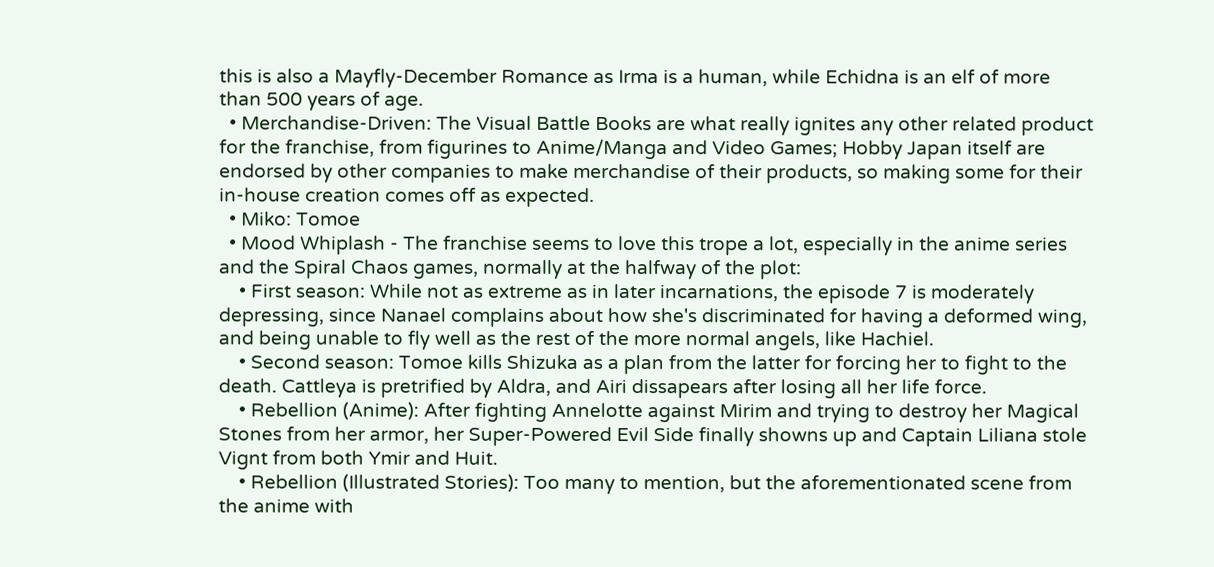this is also a Mayfly-December Romance as Irma is a human, while Echidna is an elf of more than 500 years of age.
  • Merchandise-Driven: The Visual Battle Books are what really ignites any other related product for the franchise, from figurines to Anime/Manga and Video Games; Hobby Japan itself are endorsed by other companies to make merchandise of their products, so making some for their in-house creation comes off as expected.
  • Miko: Tomoe
  • Mood Whiplash - The franchise seems to love this trope a lot, especially in the anime series and the Spiral Chaos games, normally at the halfway of the plot:
    • First season: While not as extreme as in later incarnations, the episode 7 is moderately depressing, since Nanael complains about how she's discriminated for having a deformed wing, and being unable to fly well as the rest of the more normal angels, like Hachiel.
    • Second season: Tomoe kills Shizuka as a plan from the latter for forcing her to fight to the death. Cattleya is pretrified by Aldra, and Airi dissapears after losing all her life force.
    • Rebellion (Anime): After fighting Annelotte against Mirim and trying to destroy her Magical Stones from her armor, her Super-Powered Evil Side finally showns up and Captain Liliana stole Vignt from both Ymir and Huit.
    • Rebellion (Illustrated Stories): Too many to mention, but the aforementionated scene from the anime with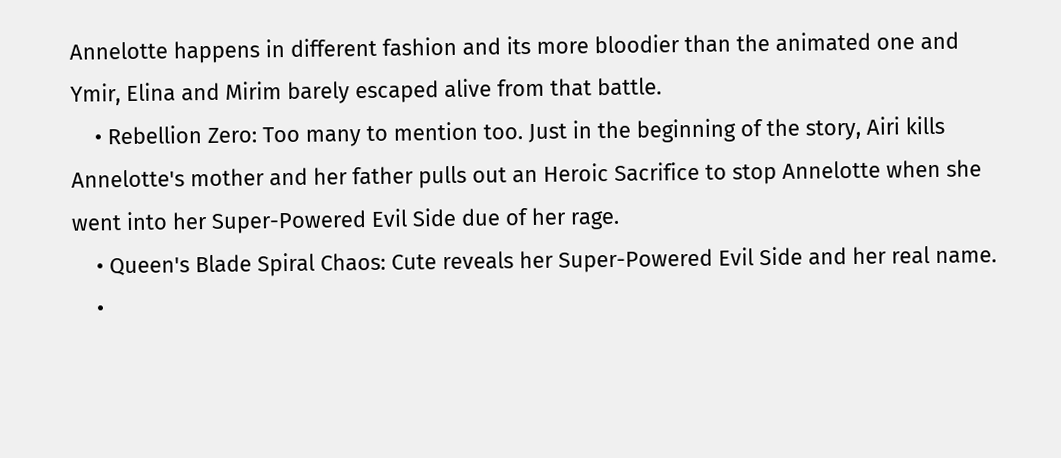Annelotte happens in different fashion and its more bloodier than the animated one and Ymir, Elina and Mirim barely escaped alive from that battle.
    • Rebellion Zero: Too many to mention too. Just in the beginning of the story, Airi kills Annelotte's mother and her father pulls out an Heroic Sacrifice to stop Annelotte when she went into her Super-Powered Evil Side due of her rage.
    • Queen's Blade Spiral Chaos: Cute reveals her Super-Powered Evil Side and her real name.
    •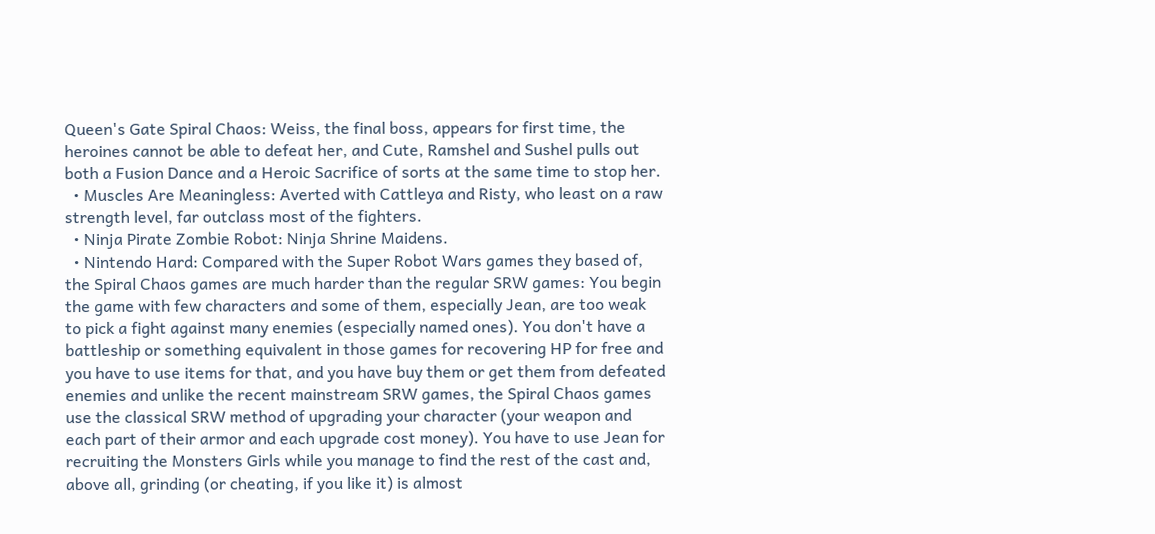Queen's Gate Spiral Chaos: Weiss, the final boss, appears for first time, the heroines cannot be able to defeat her, and Cute, Ramshel and Sushel pulls out both a Fusion Dance and a Heroic Sacrifice of sorts at the same time to stop her.
  • Muscles Are Meaningless: Averted with Cattleya and Risty, who least on a raw strength level, far outclass most of the fighters.
  • Ninja Pirate Zombie Robot: Ninja Shrine Maidens.
  • Nintendo Hard: Compared with the Super Robot Wars games they based of, the Spiral Chaos games are much harder than the regular SRW games: You begin the game with few characters and some of them, especially Jean, are too weak to pick a fight against many enemies (especially named ones). You don't have a battleship or something equivalent in those games for recovering HP for free and you have to use items for that, and you have buy them or get them from defeated enemies and unlike the recent mainstream SRW games, the Spiral Chaos games use the classical SRW method of upgrading your character (your weapon and each part of their armor and each upgrade cost money). You have to use Jean for recruiting the Monsters Girls while you manage to find the rest of the cast and, above all, grinding (or cheating, if you like it) is almost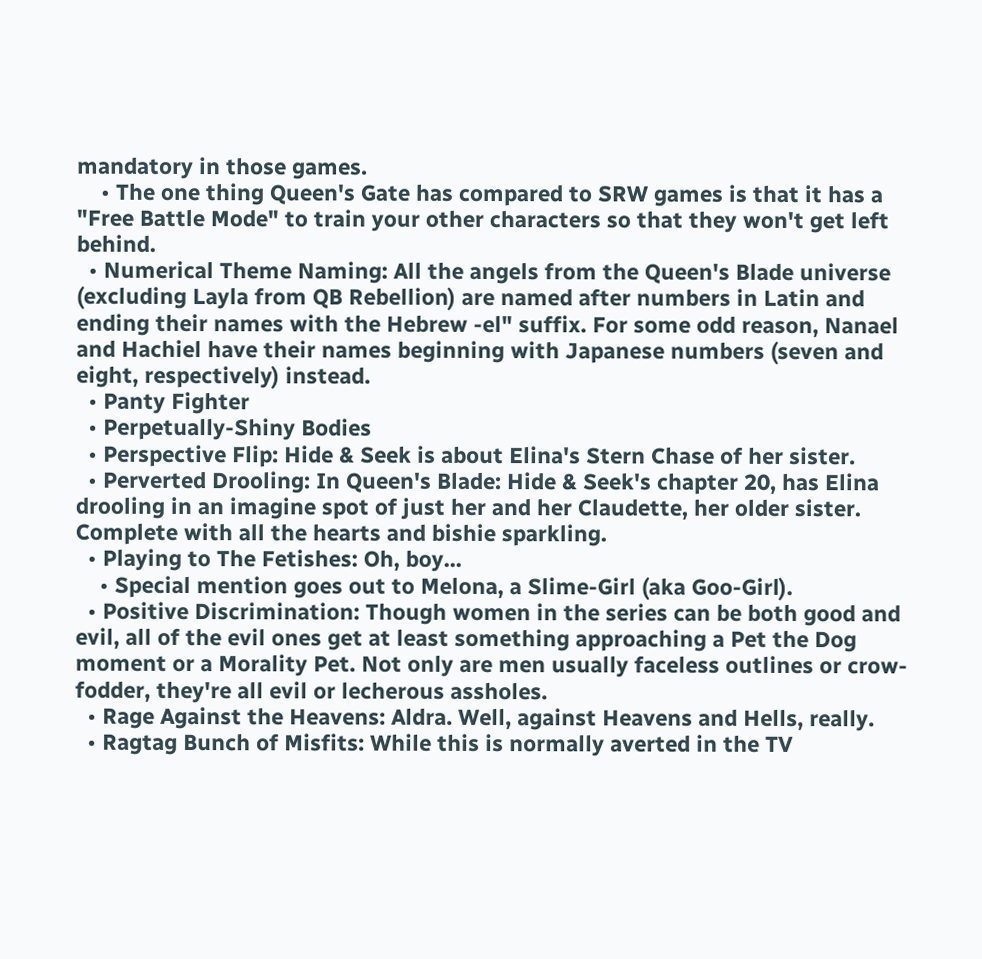mandatory in those games.
    • The one thing Queen's Gate has compared to SRW games is that it has a "Free Battle Mode" to train your other characters so that they won't get left behind.
  • Numerical Theme Naming: All the angels from the Queen's Blade universe (excluding Layla from QB Rebellion) are named after numbers in Latin and ending their names with the Hebrew -el" suffix. For some odd reason, Nanael and Hachiel have their names beginning with Japanese numbers (seven and eight, respectively) instead.
  • Panty Fighter
  • Perpetually-Shiny Bodies
  • Perspective Flip: Hide & Seek is about Elina's Stern Chase of her sister.
  • Perverted Drooling: In Queen's Blade: Hide & Seek's chapter 20, has Elina drooling in an imagine spot of just her and her Claudette, her older sister. Complete with all the hearts and bishie sparkling.
  • Playing to The Fetishes: Oh, boy...
    • Special mention goes out to Melona, a Slime-Girl (aka Goo-Girl).
  • Positive Discrimination: Though women in the series can be both good and evil, all of the evil ones get at least something approaching a Pet the Dog moment or a Morality Pet. Not only are men usually faceless outlines or crow-fodder, they're all evil or lecherous assholes.
  • Rage Against the Heavens: Aldra. Well, against Heavens and Hells, really.
  • Ragtag Bunch of Misfits: While this is normally averted in the TV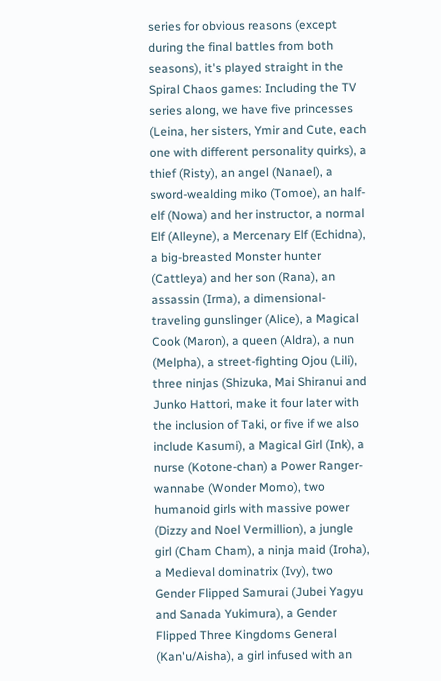series for obvious reasons (except during the final battles from both seasons), it's played straight in the Spiral Chaos games: Including the TV series along, we have five princesses (Leina, her sisters, Ymir and Cute, each one with different personality quirks), a thief (Risty), an angel (Nanael), a sword-wealding miko (Tomoe), an half-elf (Nowa) and her instructor, a normal Elf (Alleyne), a Mercenary Elf (Echidna), a big-breasted Monster hunter (Cattleya) and her son (Rana), an assassin (Irma), a dimensional-traveling gunslinger (Alice), a Magical Cook (Maron), a queen (Aldra), a nun (Melpha), a street-fighting Ojou (Lili), three ninjas (Shizuka, Mai Shiranui and Junko Hattori, make it four later with the inclusion of Taki, or five if we also include Kasumi), a Magical Girl (Ink), a nurse (Kotone-chan) a Power Ranger-wannabe (Wonder Momo), two humanoid girls with massive power (Dizzy and Noel Vermillion), a jungle girl (Cham Cham), a ninja maid (Iroha), a Medieval dominatrix (Ivy), two Gender Flipped Samurai (Jubei Yagyu and Sanada Yukimura), a Gender Flipped Three Kingdoms General (Kan'u/Aisha), a girl infused with an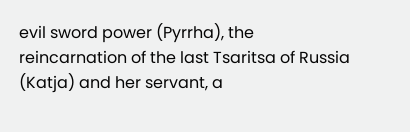evil sword power (Pyrrha), the reincarnation of the last Tsaritsa of Russia (Katja) and her servant, a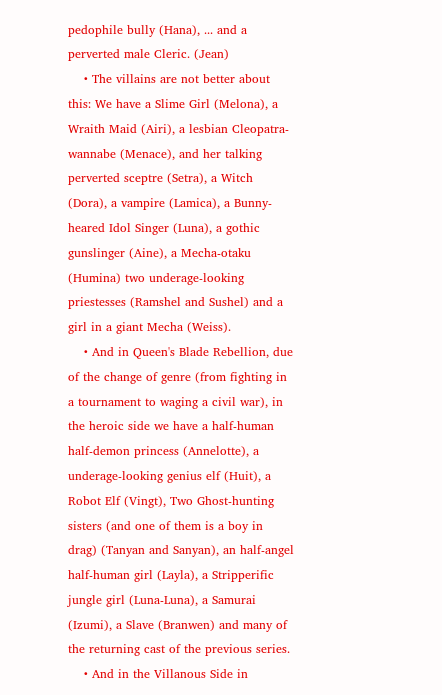pedophile bully (Hana), ... and a perverted male Cleric. (Jean)
    • The villains are not better about this: We have a Slime Girl (Melona), a Wraith Maid (Airi), a lesbian Cleopatra-wannabe (Menace), and her talking perverted sceptre (Setra), a Witch (Dora), a vampire (Lamica), a Bunny-heared Idol Singer (Luna), a gothic gunslinger (Aine), a Mecha-otaku (Humina) two underage-looking priestesses (Ramshel and Sushel) and a girl in a giant Mecha (Weiss).
    • And in Queen's Blade Rebellion, due of the change of genre (from fighting in a tournament to waging a civil war), in the heroic side we have a half-human half-demon princess (Annelotte), a underage-looking genius elf (Huit), a Robot Elf (Vingt), Two Ghost-hunting sisters (and one of them is a boy in drag) (Tanyan and Sanyan), an half-angel half-human girl (Layla), a Stripperific jungle girl (Luna-Luna), a Samurai (Izumi), a Slave (Branwen) and many of the returning cast of the previous series.
    • And in the Villanous Side in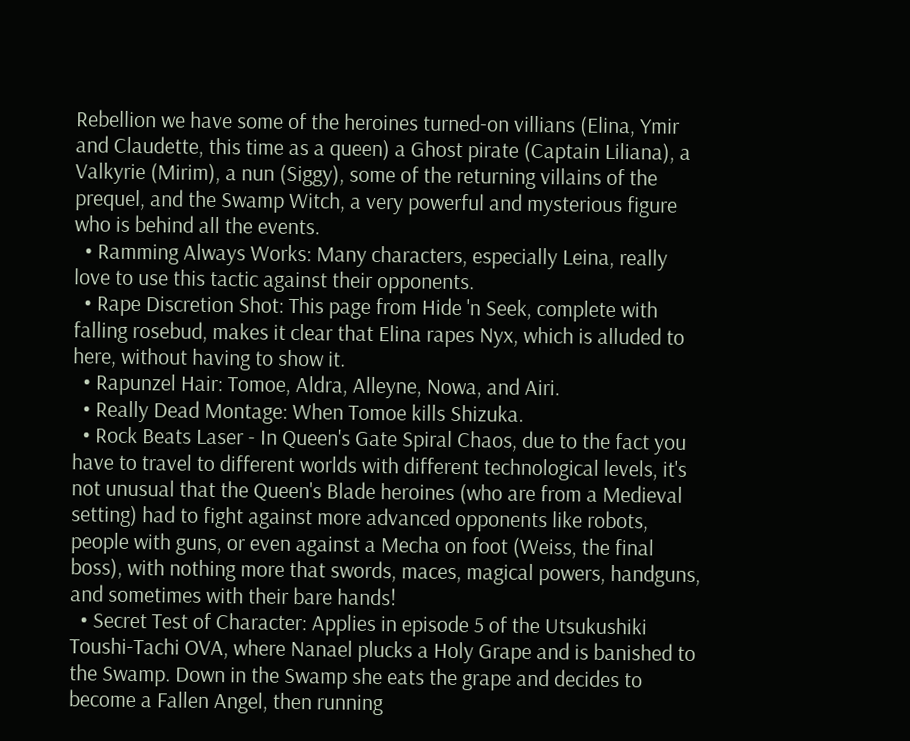Rebellion we have some of the heroines turned-on villians (Elina, Ymir and Claudette, this time as a queen) a Ghost pirate (Captain Liliana), a Valkyrie (Mirim), a nun (Siggy), some of the returning villains of the prequel, and the Swamp Witch, a very powerful and mysterious figure who is behind all the events.
  • Ramming Always Works: Many characters, especially Leina, really love to use this tactic against their opponents.
  • Rape Discretion Shot: This page from Hide 'n Seek, complete with falling rosebud, makes it clear that Elina rapes Nyx, which is alluded to here, without having to show it.
  • Rapunzel Hair: Tomoe, Aldra, Alleyne, Nowa, and Airi.
  • Really Dead Montage: When Tomoe kills Shizuka.
  • Rock Beats Laser - In Queen's Gate Spiral Chaos, due to the fact you have to travel to different worlds with different technological levels, it's not unusual that the Queen's Blade heroines (who are from a Medieval setting) had to fight against more advanced opponents like robots, people with guns, or even against a Mecha on foot (Weiss, the final boss), with nothing more that swords, maces, magical powers, handguns, and sometimes with their bare hands!
  • Secret Test of Character: Applies in episode 5 of the Utsukushiki Toushi-Tachi OVA, where Nanael plucks a Holy Grape and is banished to the Swamp. Down in the Swamp she eats the grape and decides to become a Fallen Angel, then running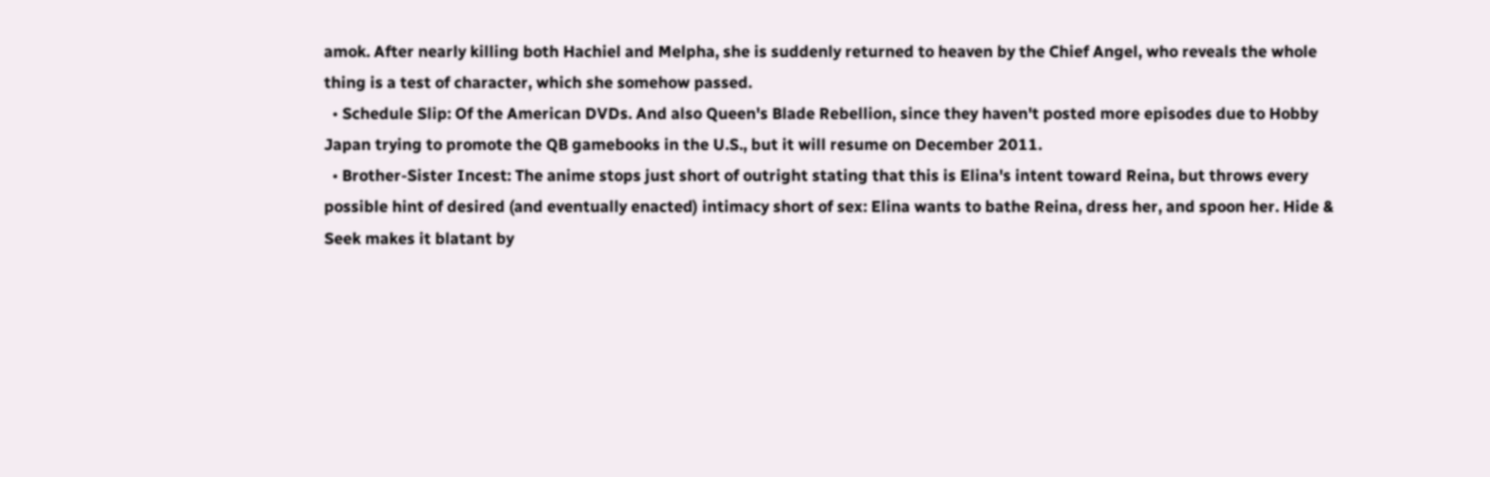amok. After nearly killing both Hachiel and Melpha, she is suddenly returned to heaven by the Chief Angel, who reveals the whole thing is a test of character, which she somehow passed.
  • Schedule Slip: Of the American DVDs. And also Queen's Blade Rebellion, since they haven't posted more episodes due to Hobby Japan trying to promote the QB gamebooks in the U.S., but it will resume on December 2011.
  • Brother-Sister Incest: The anime stops just short of outright stating that this is Elina's intent toward Reina, but throws every possible hint of desired (and eventually enacted) intimacy short of sex: Elina wants to bathe Reina, dress her, and spoon her. Hide & Seek makes it blatant by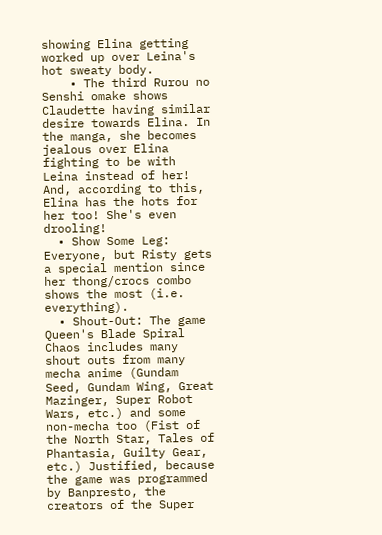showing Elina getting worked up over Leina's hot sweaty body.
    • The third Rurou no Senshi omake shows Claudette having similar desire towards Elina. In the manga, she becomes jealous over Elina fighting to be with Leina instead of her! And, according to this, Elina has the hots for her too! She's even drooling!
  • Show Some Leg: Everyone, but Risty gets a special mention since her thong/crocs combo shows the most (i.e. everything).
  • Shout-Out: The game Queen's Blade Spiral Chaos includes many shout outs from many mecha anime (Gundam Seed, Gundam Wing, Great Mazinger, Super Robot Wars, etc.) and some non-mecha too (Fist of the North Star, Tales of Phantasia, Guilty Gear, etc.) Justified, because the game was programmed by Banpresto, the creators of the Super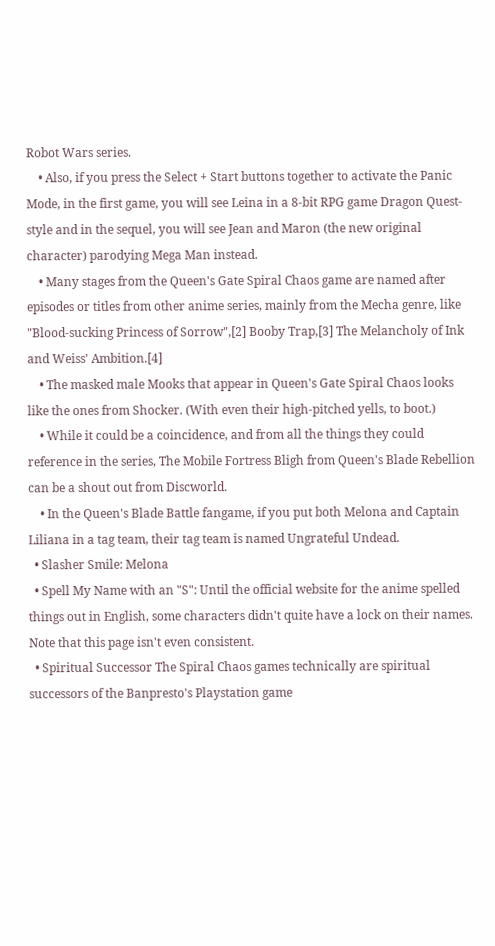Robot Wars series.
    • Also, if you press the Select + Start buttons together to activate the Panic Mode, in the first game, you will see Leina in a 8-bit RPG game Dragon Quest-style and in the sequel, you will see Jean and Maron (the new original character) parodying Mega Man instead.
    • Many stages from the Queen's Gate Spiral Chaos game are named after episodes or titles from other anime series, mainly from the Mecha genre, like "Blood-sucking Princess of Sorrow",[2] Booby Trap,[3] The Melancholy of Ink and Weiss' Ambition.[4]
    • The masked male Mooks that appear in Queen's Gate Spiral Chaos looks like the ones from Shocker. (With even their high-pitched yells, to boot.)
    • While it could be a coincidence, and from all the things they could reference in the series, The Mobile Fortress Bligh from Queen's Blade Rebellion can be a shout out from Discworld.
    • In the Queen's Blade Battle fangame, if you put both Melona and Captain Liliana in a tag team, their tag team is named Ungrateful Undead.
  • Slasher Smile: Melona
  • Spell My Name with an "S": Until the official website for the anime spelled things out in English, some characters didn't quite have a lock on their names. Note that this page isn't even consistent.
  • Spiritual Successor The Spiral Chaos games technically are spiritual successors of the Banpresto's Playstation game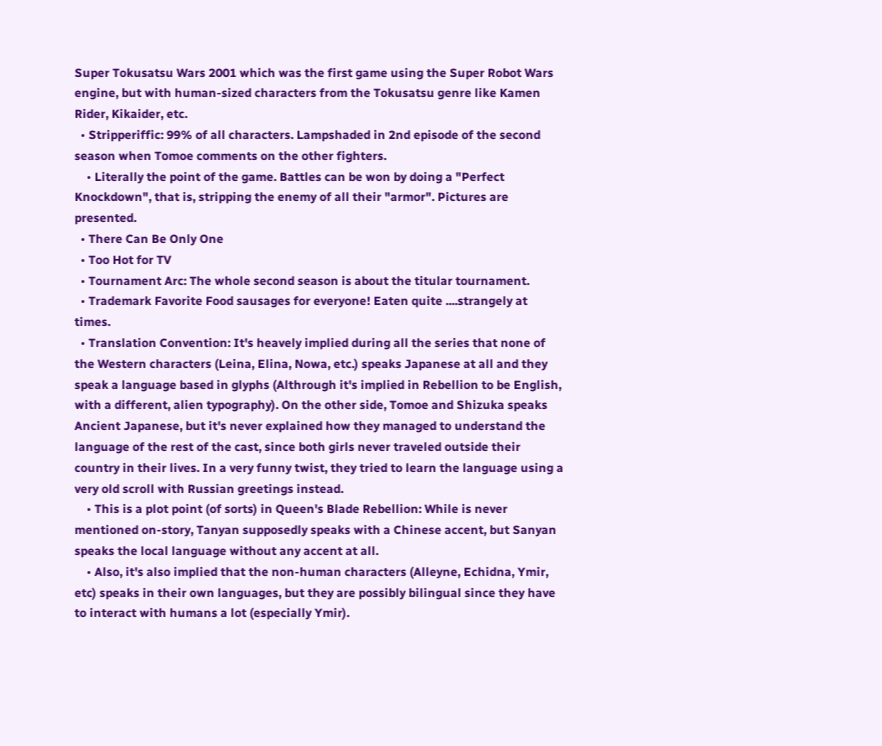Super Tokusatsu Wars 2001 which was the first game using the Super Robot Wars engine, but with human-sized characters from the Tokusatsu genre like Kamen Rider, Kikaider, etc.
  • Stripperiffic: 99% of all characters. Lampshaded in 2nd episode of the second season when Tomoe comments on the other fighters.
    • Literally the point of the game. Battles can be won by doing a "Perfect Knockdown", that is, stripping the enemy of all their "armor". Pictures are presented.
  • There Can Be Only One
  • Too Hot for TV
  • Tournament Arc: The whole second season is about the titular tournament.
  • Trademark Favorite Food sausages for everyone! Eaten quite ....strangely at times.
  • Translation Convention: It's heavely implied during all the series that none of the Western characters (Leina, Elina, Nowa, etc.) speaks Japanese at all and they speak a language based in glyphs (Althrough it's implied in Rebellion to be English, with a different, alien typography). On the other side, Tomoe and Shizuka speaks Ancient Japanese, but it's never explained how they managed to understand the language of the rest of the cast, since both girls never traveled outside their country in their lives. In a very funny twist, they tried to learn the language using a very old scroll with Russian greetings instead.
    • This is a plot point (of sorts) in Queen's Blade Rebellion: While is never mentioned on-story, Tanyan supposedly speaks with a Chinese accent, but Sanyan speaks the local language without any accent at all.
    • Also, it's also implied that the non-human characters (Alleyne, Echidna, Ymir, etc) speaks in their own languages, but they are possibly bilingual since they have to interact with humans a lot (especially Ymir).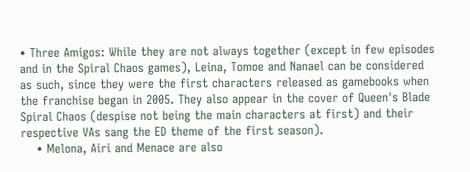• Three Amigos: While they are not always together (except in few episodes and in the Spiral Chaos games), Leina, Tomoe and Nanael can be considered as such, since they were the first characters released as gamebooks when the franchise began in 2005. They also appear in the cover of Queen's Blade Spiral Chaos (despise not being the main characters at first) and their respective VAs sang the ED theme of the first season).
    • Melona, Airi and Menace are also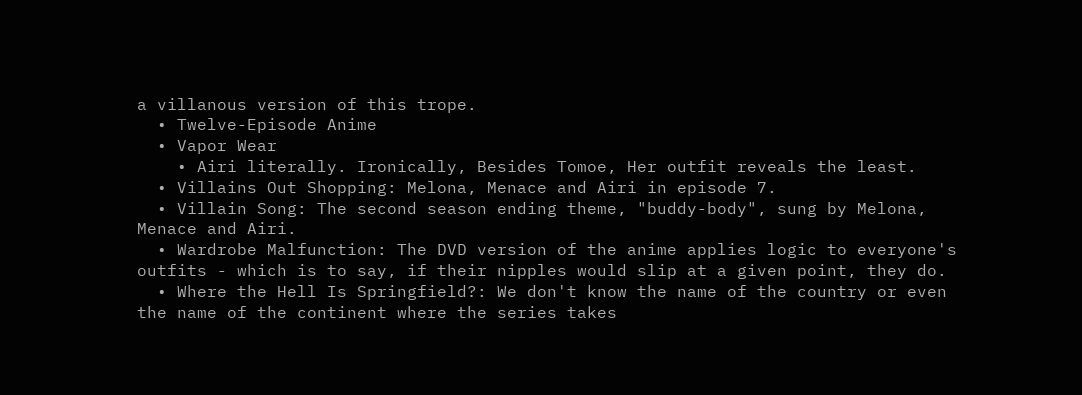a villanous version of this trope.
  • Twelve-Episode Anime
  • Vapor Wear
    • Airi literally. Ironically, Besides Tomoe, Her outfit reveals the least.
  • Villains Out Shopping: Melona, Menace and Airi in episode 7.
  • Villain Song: The second season ending theme, "buddy-body", sung by Melona, Menace and Airi.
  • Wardrobe Malfunction: The DVD version of the anime applies logic to everyone's outfits - which is to say, if their nipples would slip at a given point, they do.
  • Where the Hell Is Springfield?: We don't know the name of the country or even the name of the continent where the series takes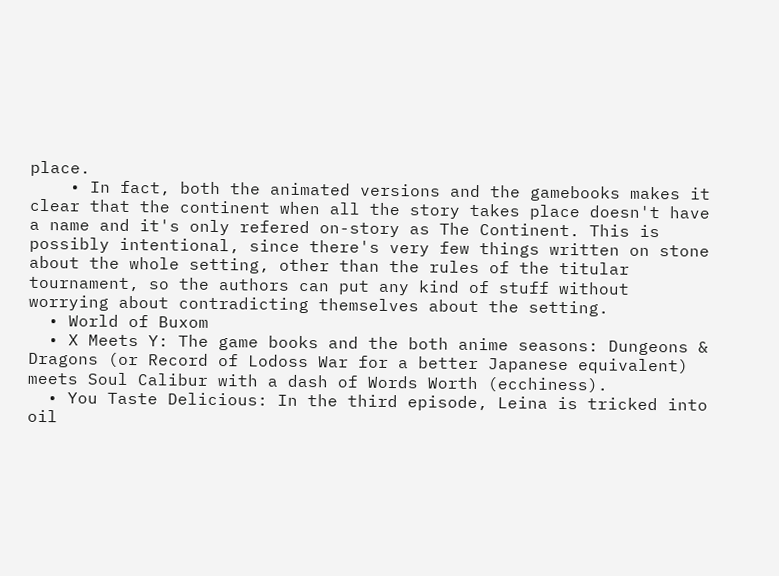place.
    • In fact, both the animated versions and the gamebooks makes it clear that the continent when all the story takes place doesn't have a name and it's only refered on-story as The Continent. This is possibly intentional, since there's very few things written on stone about the whole setting, other than the rules of the titular tournament, so the authors can put any kind of stuff without worrying about contradicting themselves about the setting.
  • World of Buxom
  • X Meets Y: The game books and the both anime seasons: Dungeons & Dragons (or Record of Lodoss War for a better Japanese equivalent) meets Soul Calibur with a dash of Words Worth (ecchiness).
  • You Taste Delicious: In the third episode, Leina is tricked into oil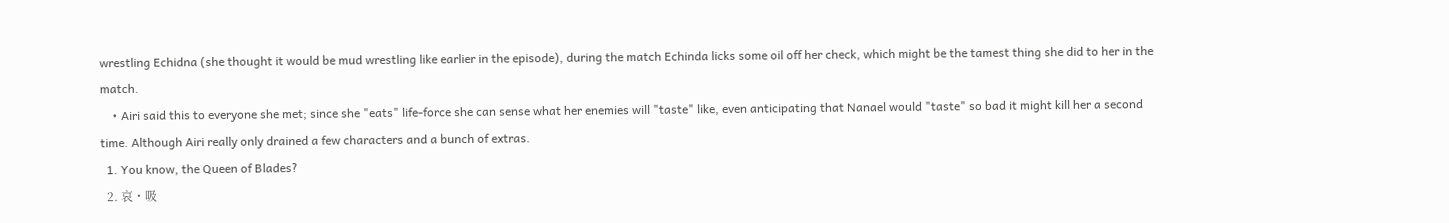wrestling Echidna (she thought it would be mud wrestling like earlier in the episode), during the match Echinda licks some oil off her check, which might be the tamest thing she did to her in the match.
    • Airi said this to everyone she met; since she "eats" life-force she can sense what her enemies will "taste" like, even anticipating that Nanael would "taste" so bad it might kill her a second time. Although Airi really only drained a few characters and a bunch of extras.
  1. You know, the Queen of Blades?
  2. 哀・吸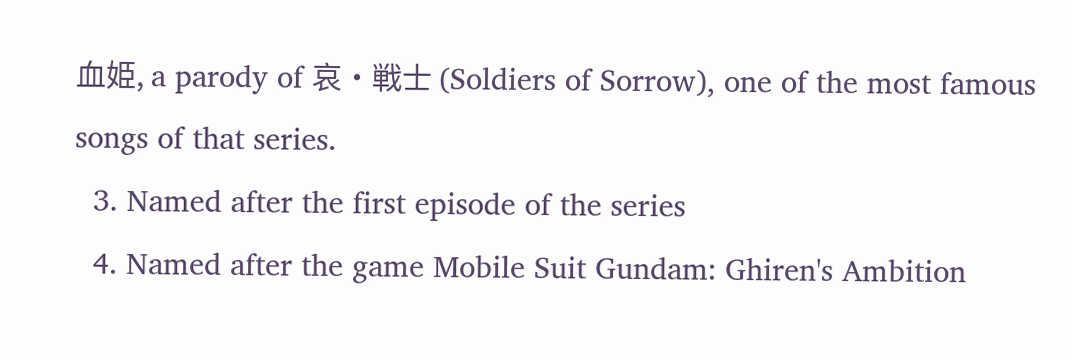血姫, a parody of 哀・戦士 (Soldiers of Sorrow), one of the most famous songs of that series.
  3. Named after the first episode of the series
  4. Named after the game Mobile Suit Gundam: Ghiren's Ambition